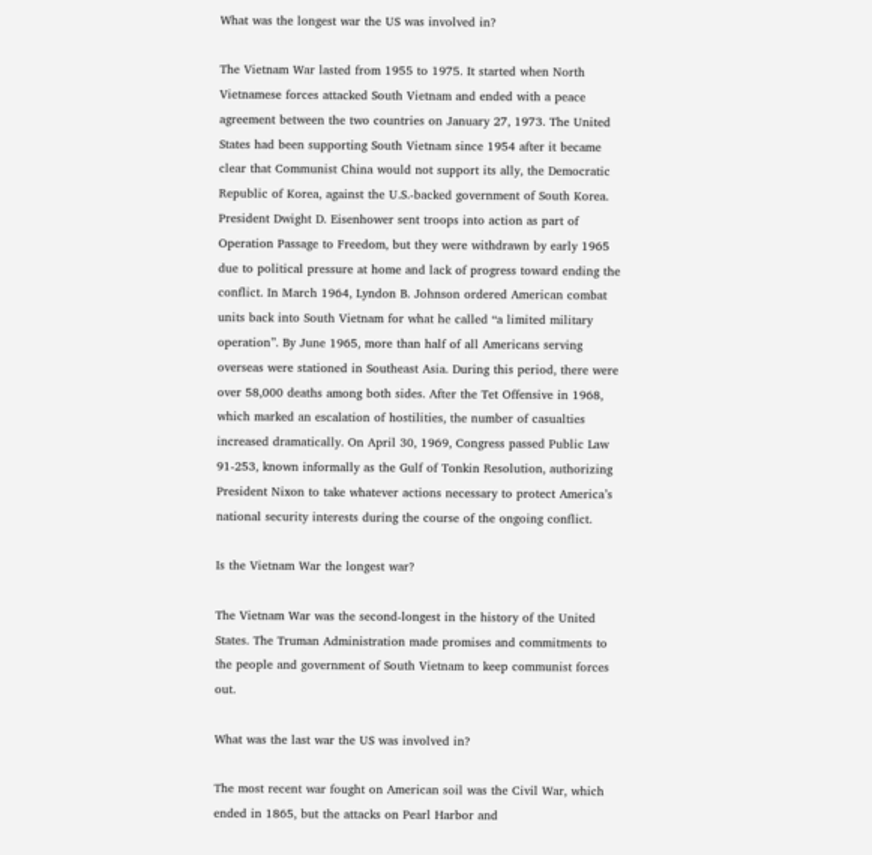What was the longest war the US was involved in?

The Vietnam War lasted from 1955 to 1975. It started when North Vietnamese forces attacked South Vietnam and ended with a peace agreement between the two countries on January 27, 1973. The United States had been supporting South Vietnam since 1954 after it became clear that Communist China would not support its ally, the Democratic Republic of Korea, against the U.S.-backed government of South Korea. President Dwight D. Eisenhower sent troops into action as part of Operation Passage to Freedom, but they were withdrawn by early 1965 due to political pressure at home and lack of progress toward ending the conflict. In March 1964, Lyndon B. Johnson ordered American combat units back into South Vietnam for what he called “a limited military operation”. By June 1965, more than half of all Americans serving overseas were stationed in Southeast Asia. During this period, there were over 58,000 deaths among both sides. After the Tet Offensive in 1968, which marked an escalation of hostilities, the number of casualties increased dramatically. On April 30, 1969, Congress passed Public Law 91-253, known informally as the Gulf of Tonkin Resolution, authorizing President Nixon to take whatever actions necessary to protect America’s national security interests during the course of the ongoing conflict.

Is the Vietnam War the longest war?

The Vietnam War was the second-longest in the history of the United States. The Truman Administration made promises and commitments to the people and government of South Vietnam to keep communist forces out.

What was the last war the US was involved in?

The most recent war fought on American soil was the Civil War, which ended in 1865, but the attacks on Pearl Harbor and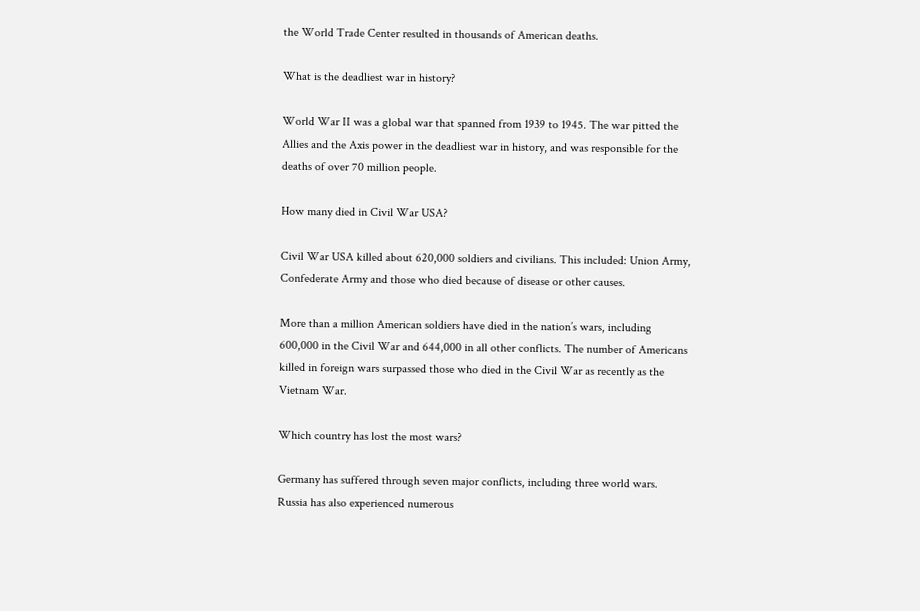the World Trade Center resulted in thousands of American deaths.

What is the deadliest war in history?

World War II was a global war that spanned from 1939 to 1945. The war pitted the Allies and the Axis power in the deadliest war in history, and was responsible for the deaths of over 70 million people.

How many died in Civil War USA?

Civil War USA killed about 620,000 soldiers and civilians. This included: Union Army, Confederate Army and those who died because of disease or other causes.

More than a million American soldiers have died in the nation’s wars, including 600,000 in the Civil War and 644,000 in all other conflicts. The number of Americans killed in foreign wars surpassed those who died in the Civil War as recently as the Vietnam War.

Which country has lost the most wars?

Germany has suffered through seven major conflicts, including three world wars. Russia has also experienced numerous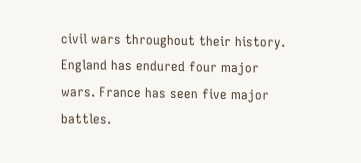civil wars throughout their history. England has endured four major wars. France has seen five major battles.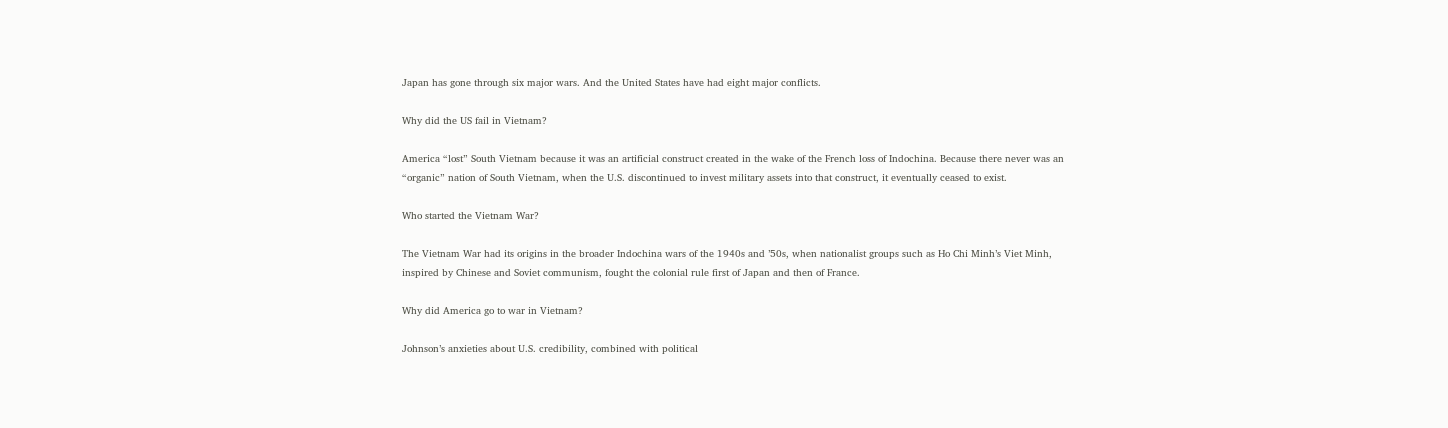Japan has gone through six major wars. And the United States have had eight major conflicts.

Why did the US fail in Vietnam?

America “lost” South Vietnam because it was an artificial construct created in the wake of the French loss of Indochina. Because there never was an “organic” nation of South Vietnam, when the U.S. discontinued to invest military assets into that construct, it eventually ceased to exist.

Who started the Vietnam War?

The Vietnam War had its origins in the broader Indochina wars of the 1940s and ’50s, when nationalist groups such as Ho Chi Minh’s Viet Minh, inspired by Chinese and Soviet communism, fought the colonial rule first of Japan and then of France.

Why did America go to war in Vietnam?

Johnson’s anxieties about U.S. credibility, combined with political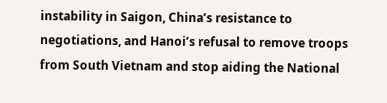instability in Saigon, China’s resistance to negotiations, and Hanoi’s refusal to remove troops from South Vietnam and stop aiding the National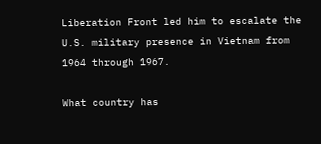Liberation Front led him to escalate the U.S. military presence in Vietnam from 1964 through 1967.

What country has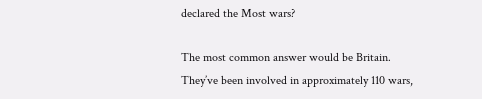declared the Most wars?

The most common answer would be Britain. They’ve been involved in approximately 110 wars,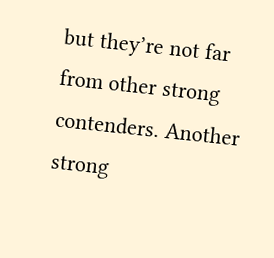but they’re not far from other strong contenders. Another strong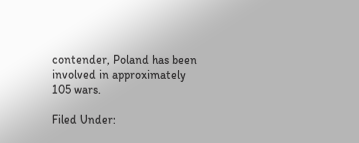contender, Poland has been involved in approximately 105 wars.

Filed Under: